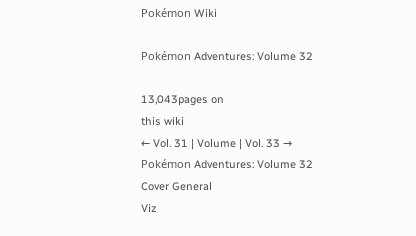Pokémon Wiki

Pokémon Adventures: Volume 32

13,043pages on
this wiki
← Vol. 31 | Volume | Vol. 33 →
Pokémon Adventures: Volume 32
Cover General
Viz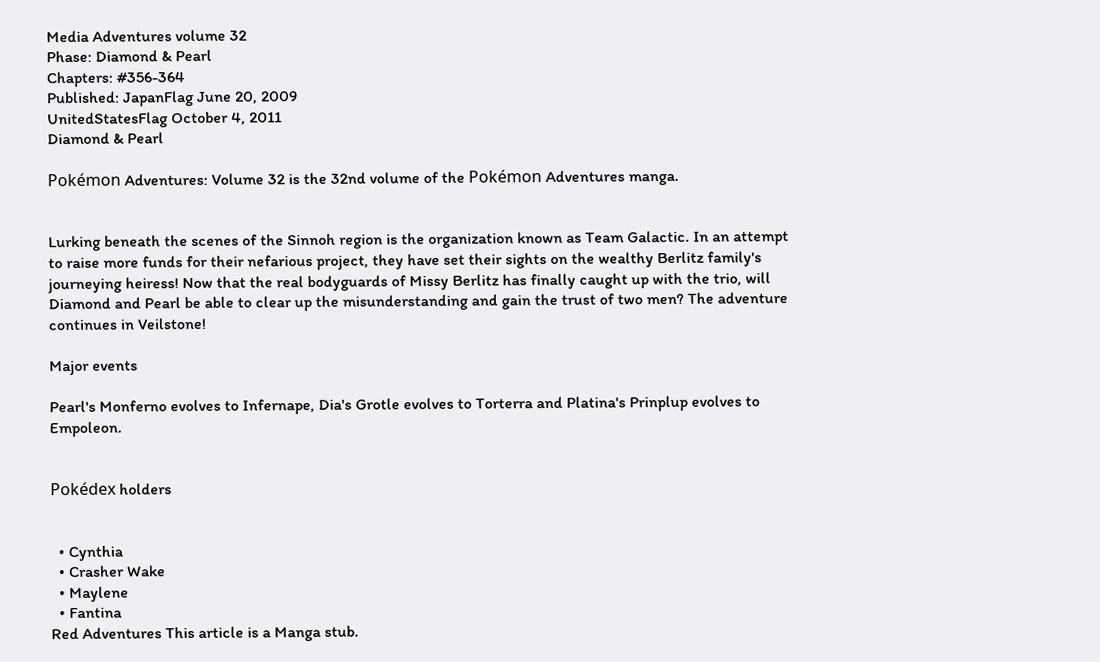Media Adventures volume 32
Phase: Diamond & Pearl
Chapters: #356-364
Published: JapanFlag June 20, 2009
UnitedStatesFlag October 4, 2011
Diamond & Pearl

Pokémon Adventures: Volume 32 is the 32nd volume of the Pokémon Adventures manga.


Lurking beneath the scenes of the Sinnoh region is the organization known as Team Galactic. In an attempt to raise more funds for their nefarious project, they have set their sights on the wealthy Berlitz family's journeying heiress! Now that the real bodyguards of Missy Berlitz has finally caught up with the trio, will Diamond and Pearl be able to clear up the misunderstanding and gain the trust of two men? The adventure continues in Veilstone!

Major events

Pearl's Monferno evolves to Infernape, Dia's Grotle evolves to Torterra and Platina's Prinplup evolves to Empoleon.


Pokédex holders


  • Cynthia
  • Crasher Wake
  • Maylene
  • Fantina
Red Adventures This article is a Manga stub.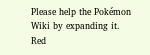Please help the Pokémon Wiki by expanding it.
Red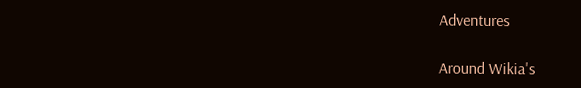Adventures

Around Wikia's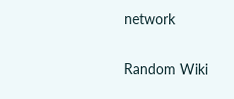network

Random Wiki